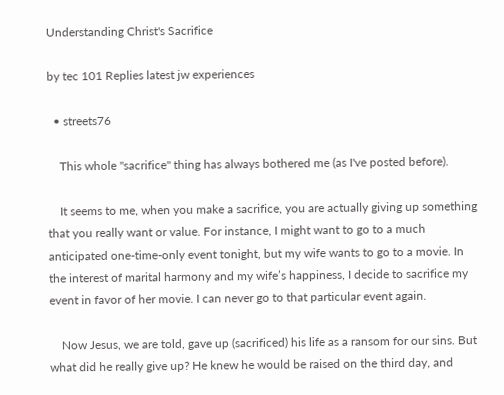Understanding Christ's Sacrifice

by tec 101 Replies latest jw experiences

  • streets76

    This whole "sacrifice" thing has always bothered me (as I've posted before).

    It seems to me, when you make a sacrifice, you are actually giving up something that you really want or value. For instance, I might want to go to a much anticipated one-time-only event tonight, but my wife wants to go to a movie. In the interest of marital harmony and my wife’s happiness, I decide to sacrifice my event in favor of her movie. I can never go to that particular event again.

    Now Jesus, we are told, gave up (sacrificed) his life as a ransom for our sins. But what did he really give up? He knew he would be raised on the third day, and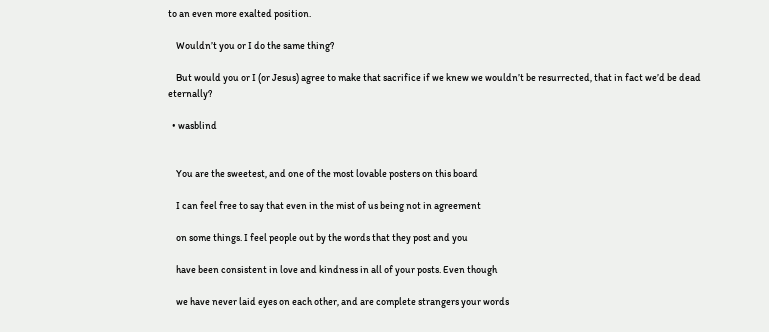to an even more exalted position.

    Wouldn’t you or I do the same thing?

    But would you or I (or Jesus) agree to make that sacrifice if we knew we wouldn’t be resurrected, that in fact we’d be dead eternally?

  • wasblind


    You are the sweetest, and one of the most lovable posters on this board

    I can feel free to say that even in the mist of us being not in agreement

    on some things. I feel people out by the words that they post and you

    have been consistent in love and kindness in all of your posts. Even though

    we have never laid eyes on each other, and are complete strangers your words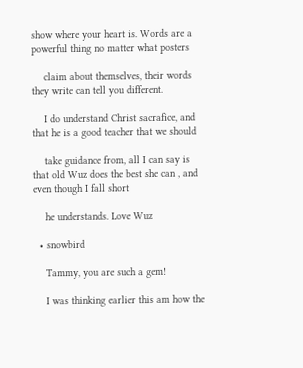show where your heart is. Words are a powerful thing no matter what posters

    claim about themselves, their words they write can tell you different.

    I do understand Christ sacrafice, and that he is a good teacher that we should

    take guidance from, all I can say is that old Wuz does the best she can , and even though I fall short

    he understands. Love Wuz

  • snowbird

    Tammy, you are such a gem!

    I was thinking earlier this am how the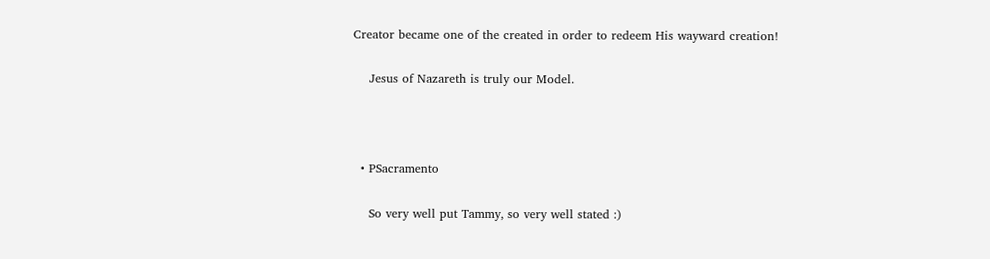Creator became one of the created in order to redeem His wayward creation!

    Jesus of Nazareth is truly our Model.



  • PSacramento

    So very well put Tammy, so very well stated :)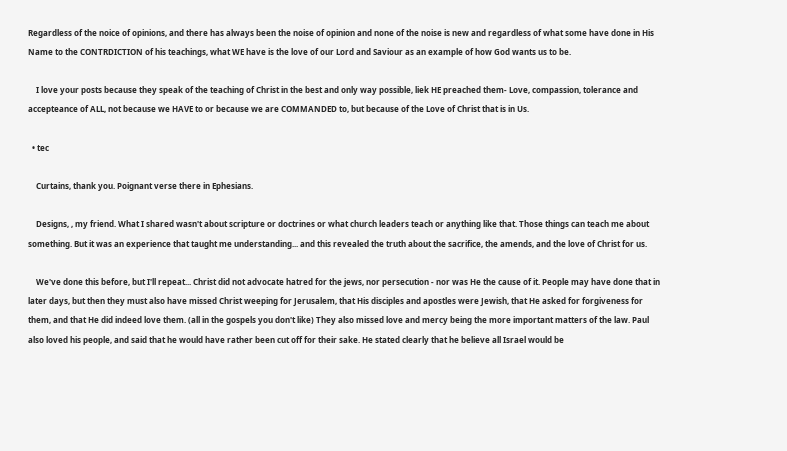Regardless of the noice of opinions, and there has always been the noise of opinion and none of the noise is new and regardless of what some have done in His Name to the CONTRDICTION of his teachings, what WE have is the love of our Lord and Saviour as an example of how God wants us to be.

    I love your posts because they speak of the teaching of Christ in the best and only way possible, liek HE preached them- Love, compassion, tolerance and accepteance of ALL, not because we HAVE to or because we are COMMANDED to, but because of the Love of Christ that is in Us.

  • tec

    Curtains, thank you. Poignant verse there in Ephesians.

    Designs, , my friend. What I shared wasn't about scripture or doctrines or what church leaders teach or anything like that. Those things can teach me about something. But it was an experience that taught me understanding... and this revealed the truth about the sacrifice, the amends, and the love of Christ for us.

    We've done this before, but I'll repeat... Christ did not advocate hatred for the jews, nor persecution - nor was He the cause of it. People may have done that in later days, but then they must also have missed Christ weeping for Jerusalem, that His disciples and apostles were Jewish, that He asked for forgiveness for them, and that He did indeed love them. (all in the gospels you don't like) They also missed love and mercy being the more important matters of the law. Paul also loved his people, and said that he would have rather been cut off for their sake. He stated clearly that he believe all Israel would be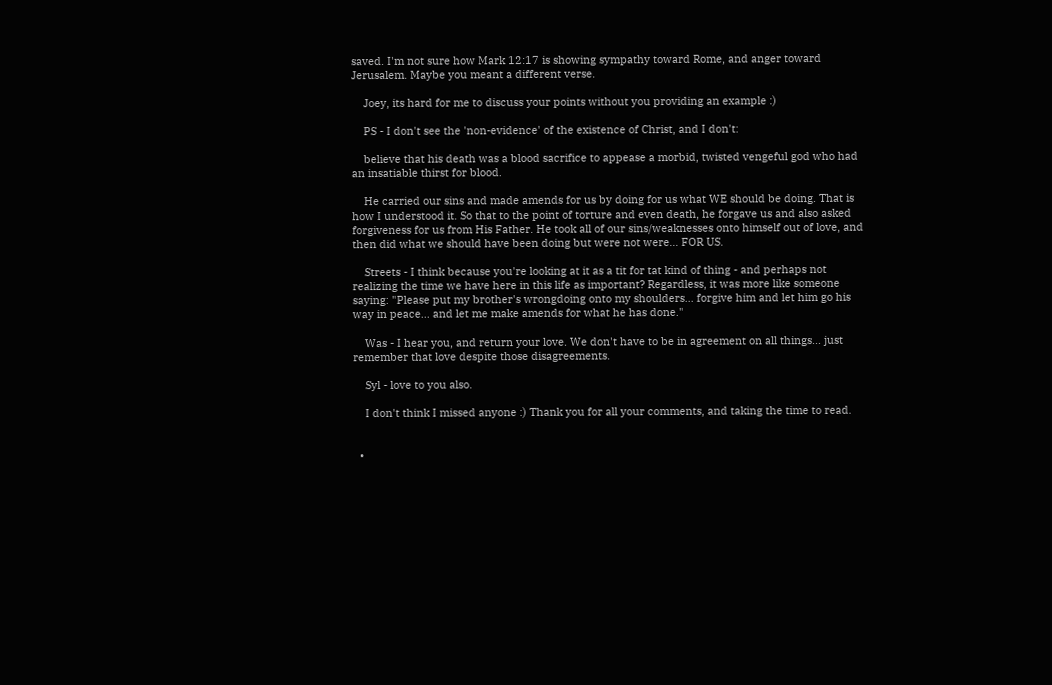saved. I'm not sure how Mark 12:17 is showing sympathy toward Rome, and anger toward Jerusalem. Maybe you meant a different verse.

    Joey, its hard for me to discuss your points without you providing an example :)

    PS - I don't see the 'non-evidence' of the existence of Christ, and I don't:

    believe that his death was a blood sacrifice to appease a morbid, twisted vengeful god who had an insatiable thirst for blood.

    He carried our sins and made amends for us by doing for us what WE should be doing. That is how I understood it. So that to the point of torture and even death, he forgave us and also asked forgiveness for us from His Father. He took all of our sins/weaknesses onto himself out of love, and then did what we should have been doing but were not were... FOR US.

    Streets - I think because you're looking at it as a tit for tat kind of thing - and perhaps not realizing the time we have here in this life as important? Regardless, it was more like someone saying: "Please put my brother's wrongdoing onto my shoulders... forgive him and let him go his way in peace... and let me make amends for what he has done."

    Was - I hear you, and return your love. We don't have to be in agreement on all things... just remember that love despite those disagreements.

    Syl - love to you also.

    I don't think I missed anyone :) Thank you for all your comments, and taking the time to read.


  •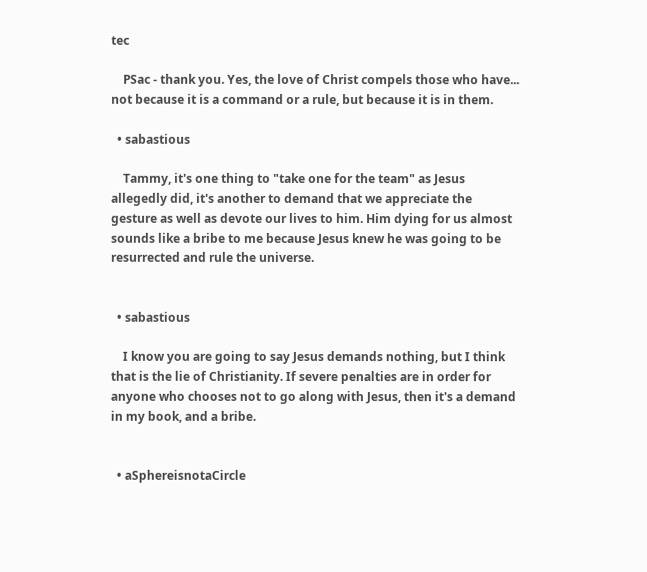tec

    PSac - thank you. Yes, the love of Christ compels those who have... not because it is a command or a rule, but because it is in them.

  • sabastious

    Tammy, it's one thing to "take one for the team" as Jesus allegedly did, it's another to demand that we appreciate the gesture as well as devote our lives to him. Him dying for us almost sounds like a bribe to me because Jesus knew he was going to be resurrected and rule the universe.


  • sabastious

    I know you are going to say Jesus demands nothing, but I think that is the lie of Christianity. If severe penalties are in order for anyone who chooses not to go along with Jesus, then it's a demand in my book, and a bribe.


  • aSphereisnotaCircle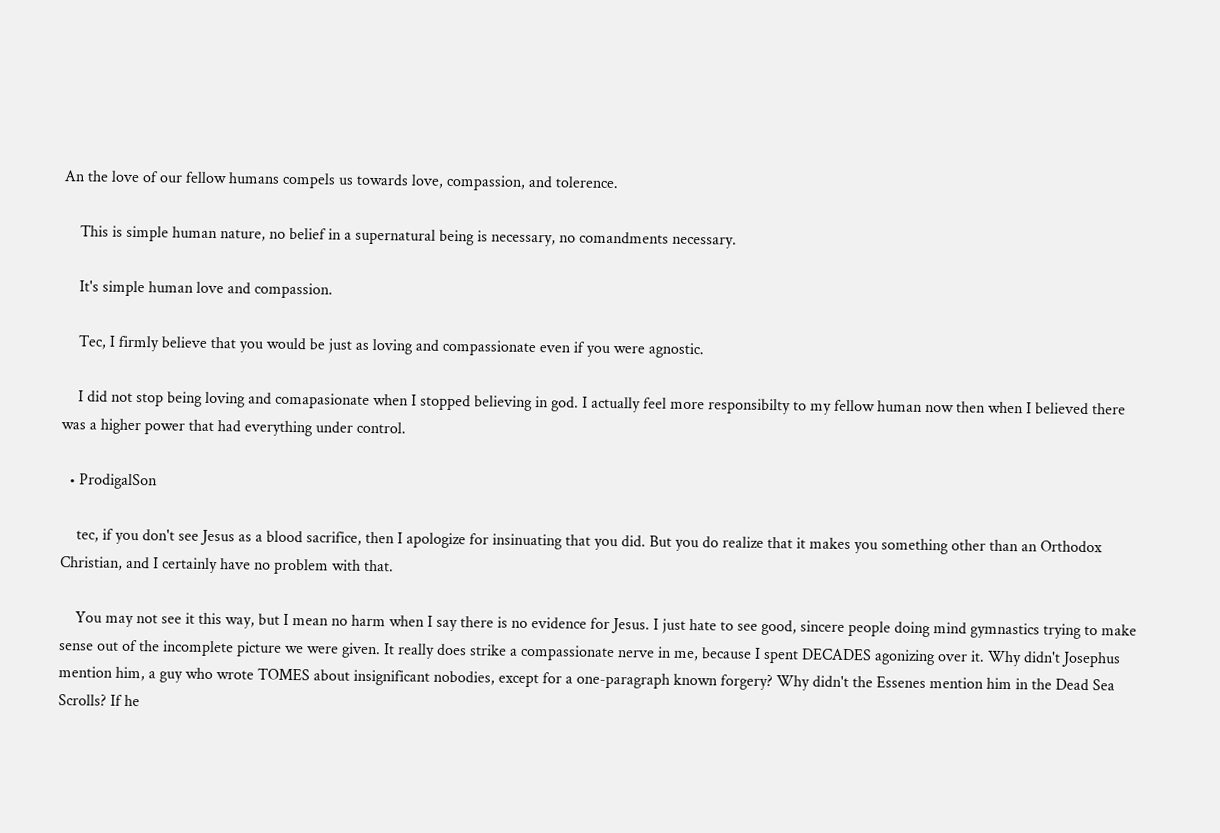An the love of our fellow humans compels us towards love, compassion, and tolerence.

    This is simple human nature, no belief in a supernatural being is necessary, no comandments necessary.

    It's simple human love and compassion.

    Tec, I firmly believe that you would be just as loving and compassionate even if you were agnostic.

    I did not stop being loving and comapasionate when I stopped believing in god. I actually feel more responsibilty to my fellow human now then when I believed there was a higher power that had everything under control.

  • ProdigalSon

    tec, if you don't see Jesus as a blood sacrifice, then I apologize for insinuating that you did. But you do realize that it makes you something other than an Orthodox Christian, and I certainly have no problem with that.

    You may not see it this way, but I mean no harm when I say there is no evidence for Jesus. I just hate to see good, sincere people doing mind gymnastics trying to make sense out of the incomplete picture we were given. It really does strike a compassionate nerve in me, because I spent DECADES agonizing over it. Why didn't Josephus mention him, a guy who wrote TOMES about insignificant nobodies, except for a one-paragraph known forgery? Why didn't the Essenes mention him in the Dead Sea Scrolls? If he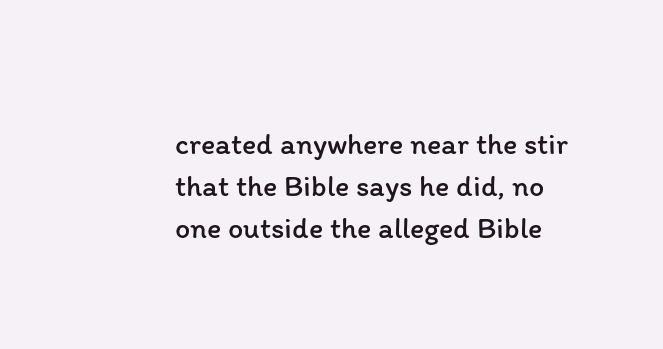created anywhere near the stir that the Bible says he did, no one outside the alleged Bible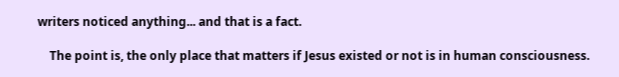writers noticed anything... and that is a fact.

    The point is, the only place that matters if Jesus existed or not is in human consciousness.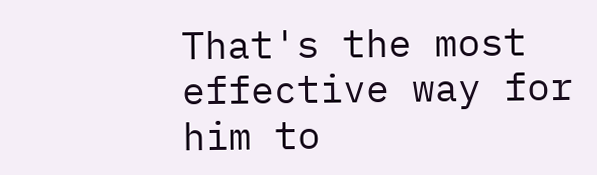That's the most effective way for him to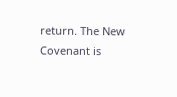return. The New Covenant is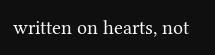written on hearts, not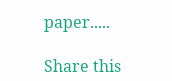paper.....

Share this